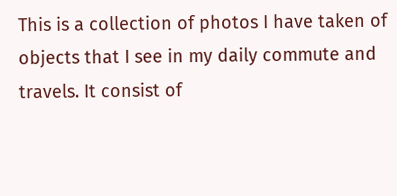This is a collection of photos I have taken of objects that I see in my daily commute and travels. It consist of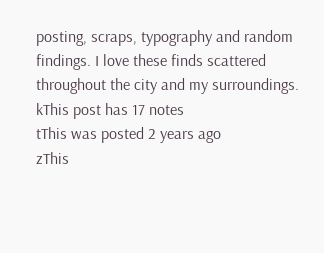posting, scraps, typography and random findings. I love these finds scattered throughout the city and my surroundings.
kThis post has 17 notes
tThis was posted 2 years ago
zThis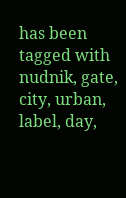has been tagged with nudnik, gate, city, urban, label, day,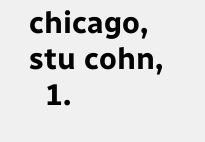chicago, stu cohn,
  1.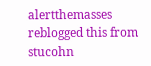alertthemasses reblogged this from stucohn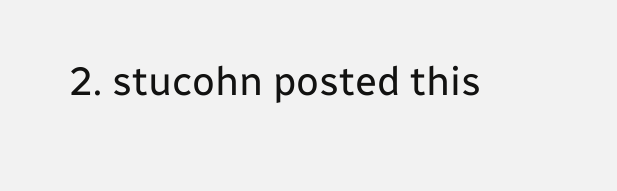2. stucohn posted this